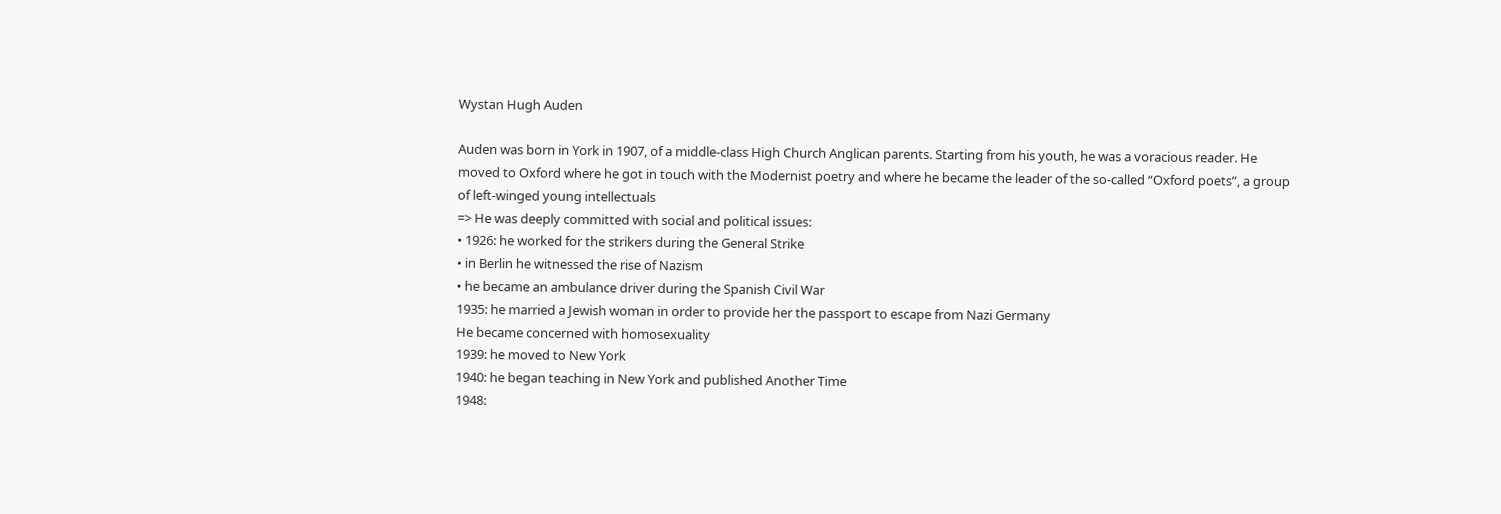Wystan Hugh Auden

Auden was born in York in 1907, of a middle-class High Church Anglican parents. Starting from his youth, he was a voracious reader. He moved to Oxford where he got in touch with the Modernist poetry and where he became the leader of the so-called “Oxford poets”, a group of left-winged young intellectuals
=> He was deeply committed with social and political issues:
• 1926: he worked for the strikers during the General Strike
• in Berlin he witnessed the rise of Nazism
• he became an ambulance driver during the Spanish Civil War
1935: he married a Jewish woman in order to provide her the passport to escape from Nazi Germany
He became concerned with homosexuality
1939: he moved to New York
1940: he began teaching in New York and published Another Time
1948: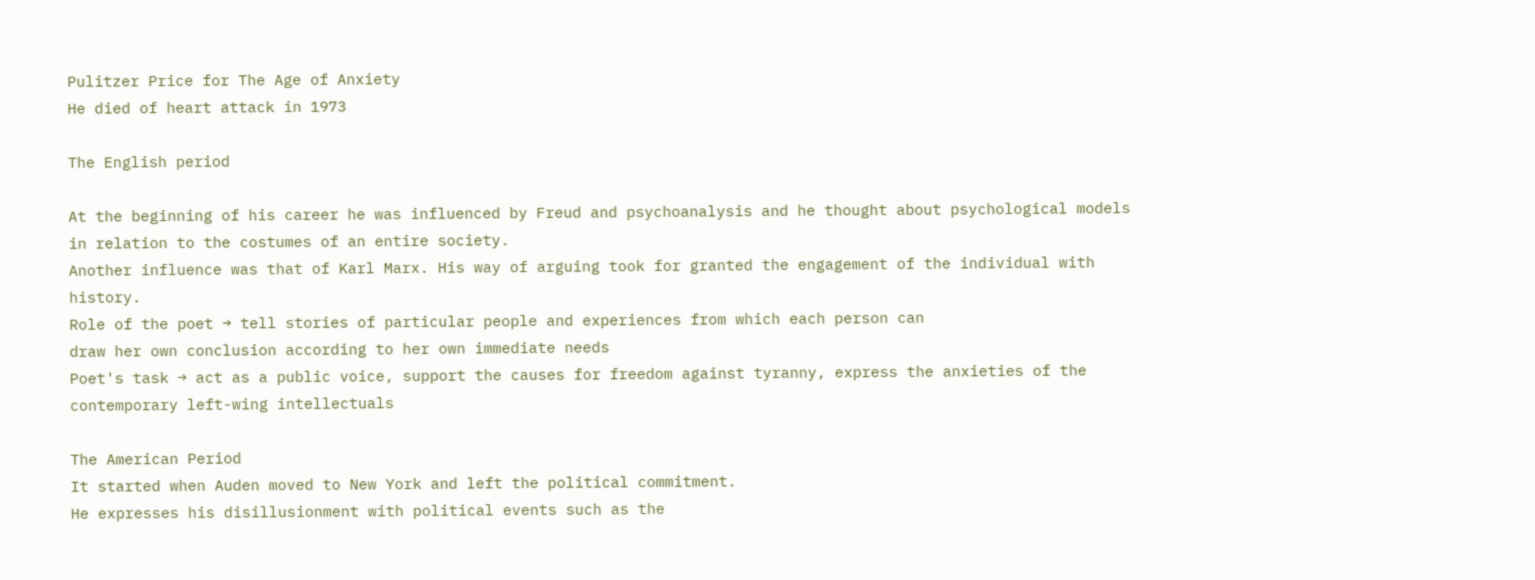Pulitzer Price for The Age of Anxiety
He died of heart attack in 1973

The English period

At the beginning of his career he was influenced by Freud and psychoanalysis and he thought about psychological models in relation to the costumes of an entire society.
Another influence was that of Karl Marx. His way of arguing took for granted the engagement of the individual with history.
Role of the poet → tell stories of particular people and experiences from which each person can
draw her own conclusion according to her own immediate needs
Poet's task → act as a public voice, support the causes for freedom against tyranny, express the anxieties of the contemporary left-wing intellectuals

The American Period
It started when Auden moved to New York and left the political commitment.
He expresses his disillusionment with political events such as the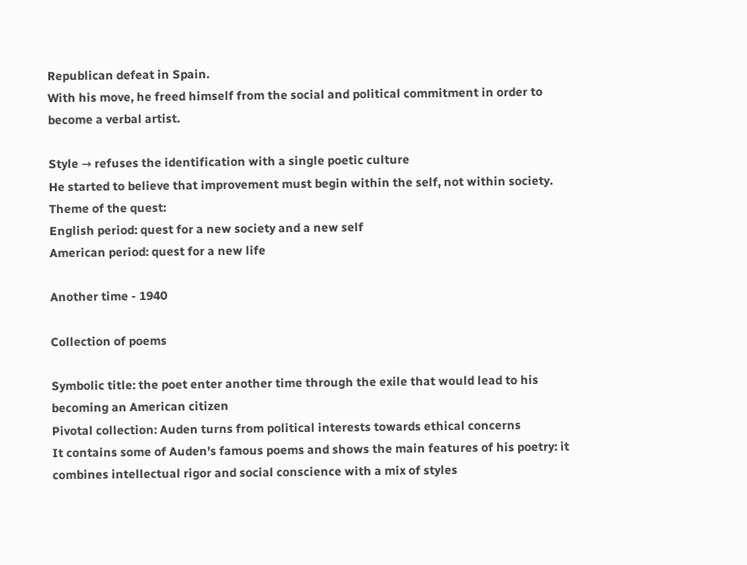Republican defeat in Spain.
With his move, he freed himself from the social and political commitment in order to become a verbal artist.

Style → refuses the identification with a single poetic culture
He started to believe that improvement must begin within the self, not within society.
Theme of the quest:
English period: quest for a new society and a new self
American period: quest for a new life

Another time - 1940

Collection of poems

Symbolic title: the poet enter another time through the exile that would lead to his becoming an American citizen
Pivotal collection: Auden turns from political interests towards ethical concerns
It contains some of Auden's famous poems and shows the main features of his poetry: it combines intellectual rigor and social conscience with a mix of styles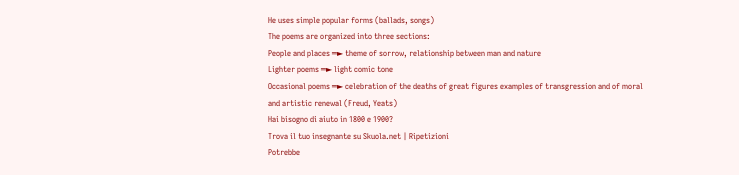He uses simple popular forms (ballads, songs)
The poems are organized into three sections:
People and places ═► theme of sorrow, relationship between man and nature
Lighter poems ═► light comic tone
Occasional poems ═► celebration of the deaths of great figures examples of transgression and of moral and artistic renewal (Freud, Yeats)
Hai bisogno di aiuto in 1800 e 1900?
Trova il tuo insegnante su Skuola.net | Ripetizioni
Potrebbe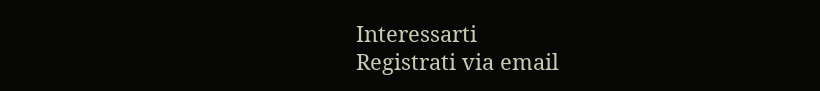Interessarti
Registrati via email